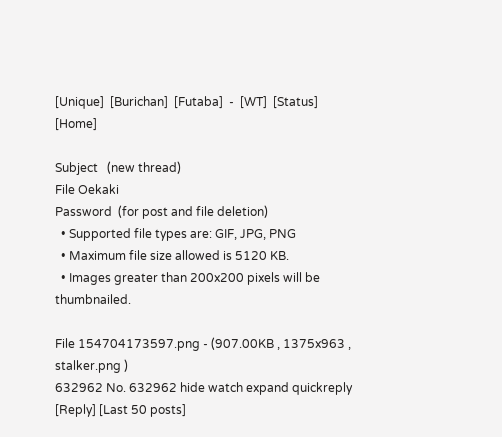[Unique]  [Burichan]  [Futaba]  -  [WT]  [Status]  [Home]

Subject   (new thread)
File Oekaki
Password  (for post and file deletion)
  • Supported file types are: GIF, JPG, PNG
  • Maximum file size allowed is 5120 KB.
  • Images greater than 200x200 pixels will be thumbnailed.

File 154704173597.png - (907.00KB , 1375x963 , stalker.png )
632962 No. 632962 hide watch expand quickreply [Reply] [Last 50 posts]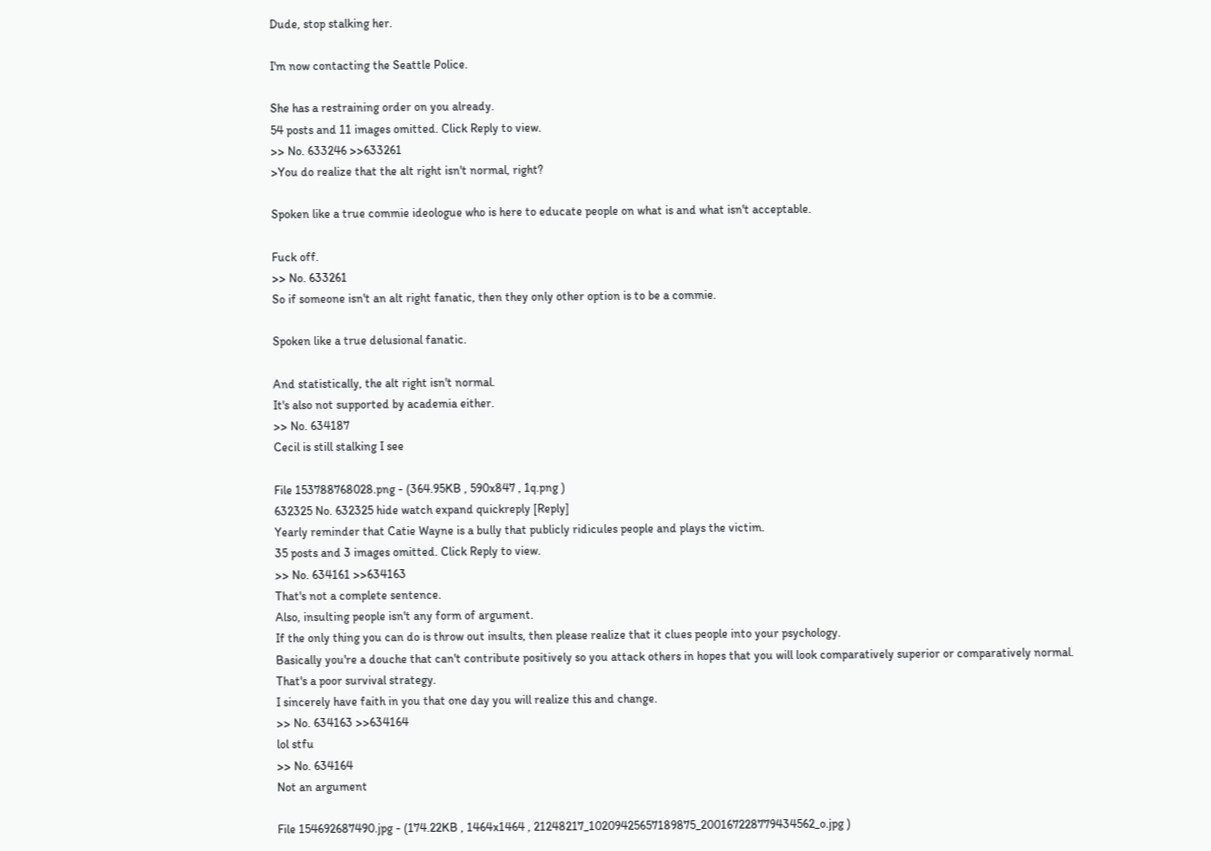Dude, stop stalking her.

I'm now contacting the Seattle Police.

She has a restraining order on you already.
54 posts and 11 images omitted. Click Reply to view.
>> No. 633246 >>633261
>You do realize that the alt right isn't normal, right?

Spoken like a true commie ideologue who is here to educate people on what is and what isn't acceptable.

Fuck off.
>> No. 633261
So if someone isn't an alt right fanatic, then they only other option is to be a commie.

Spoken like a true delusional fanatic.

And statistically, the alt right isn't normal.
It's also not supported by academia either.
>> No. 634187
Cecil is still stalking I see

File 153788768028.png - (364.95KB , 590x847 , 1q.png )
632325 No. 632325 hide watch expand quickreply [Reply]
Yearly reminder that Catie Wayne is a bully that publicly ridicules people and plays the victim.
35 posts and 3 images omitted. Click Reply to view.
>> No. 634161 >>634163
That's not a complete sentence.
Also, insulting people isn't any form of argument.
If the only thing you can do is throw out insults, then please realize that it clues people into your psychology.
Basically you're a douche that can't contribute positively so you attack others in hopes that you will look comparatively superior or comparatively normal.
That's a poor survival strategy.
I sincerely have faith in you that one day you will realize this and change.
>> No. 634163 >>634164
lol stfu
>> No. 634164
Not an argument

File 154692687490.jpg - (174.22KB , 1464x1464 , 21248217_10209425657189875_200167228779434562_o.jpg )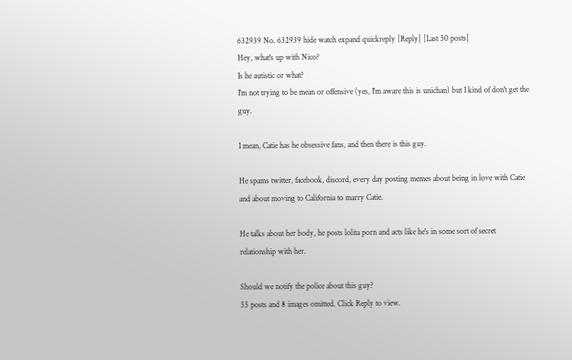632939 No. 632939 hide watch expand quickreply [Reply] [Last 50 posts]
Hey, what's up with Nico?
Is he autistic or what?
I'm not trying to be mean or offensive (yes, I'm aware this is unichan) but I kind of don't get the guy.

I mean, Catie has he obsessive fans, and then there is this guy.

He spams twitter, facebook, discord, every day posting memes about being in love with Catie and about moving to California to marry Catie.

He talks about her body, he posts lolita porn and acts like he's in some sort of secret relationship with her.

Should we notify the police about this guy?
55 posts and 8 images omitted. Click Reply to view.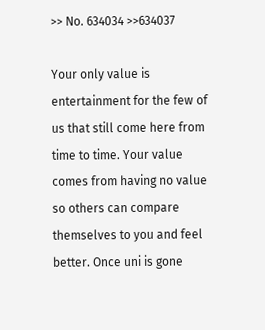>> No. 634034 >>634037

Your only value is entertainment for the few of us that still come here from time to time. Your value comes from having no value so others can compare themselves to you and feel better. Once uni is gone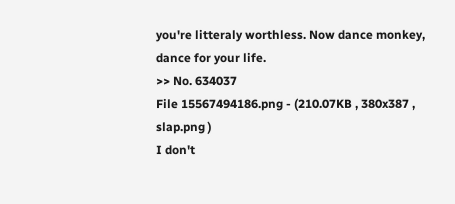you're litteraly worthless. Now dance monkey, dance for your life.
>> No. 634037
File 15567494186.png - (210.07KB , 380x387 , slap.png )
I don't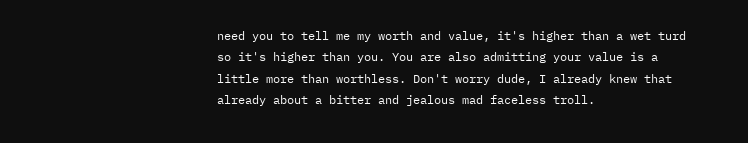need you to tell me my worth and value, it's higher than a wet turd so it's higher than you. You are also admitting your value is a little more than worthless. Don't worry dude, I already knew that already about a bitter and jealous mad faceless troll.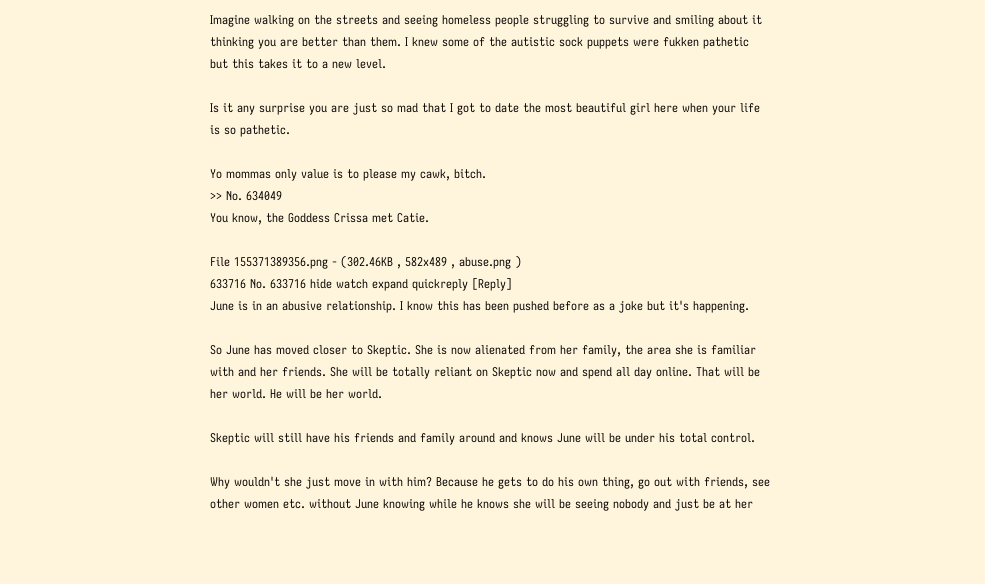Imagine walking on the streets and seeing homeless people struggling to survive and smiling about it thinking you are better than them. I knew some of the autistic sock puppets were fukken pathetic but this takes it to a new level.

Is it any surprise you are just so mad that I got to date the most beautiful girl here when your life is so pathetic.

Yo mommas only value is to please my cawk, bitch.
>> No. 634049
You know, the Goddess Crissa met Catie.

File 155371389356.png - (302.46KB , 582x489 , abuse.png )
633716 No. 633716 hide watch expand quickreply [Reply]
June is in an abusive relationship. I know this has been pushed before as a joke but it's happening.

So June has moved closer to Skeptic. She is now alienated from her family, the area she is familiar with and her friends. She will be totally reliant on Skeptic now and spend all day online. That will be her world. He will be her world.

Skeptic will still have his friends and family around and knows June will be under his total control.

Why wouldn't she just move in with him? Because he gets to do his own thing, go out with friends, see other women etc. without June knowing while he knows she will be seeing nobody and just be at her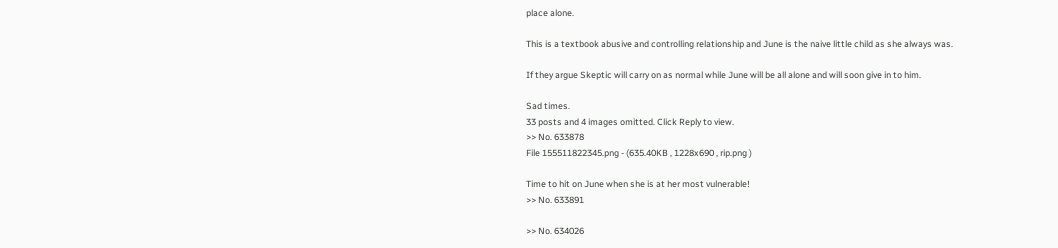place alone.

This is a textbook abusive and controlling relationship and June is the naive little child as she always was.

If they argue Skeptic will carry on as normal while June will be all alone and will soon give in to him.

Sad times.
33 posts and 4 images omitted. Click Reply to view.
>> No. 633878
File 155511822345.png - (635.40KB , 1228x690 , rip.png )

Time to hit on June when she is at her most vulnerable!
>> No. 633891

>> No. 634026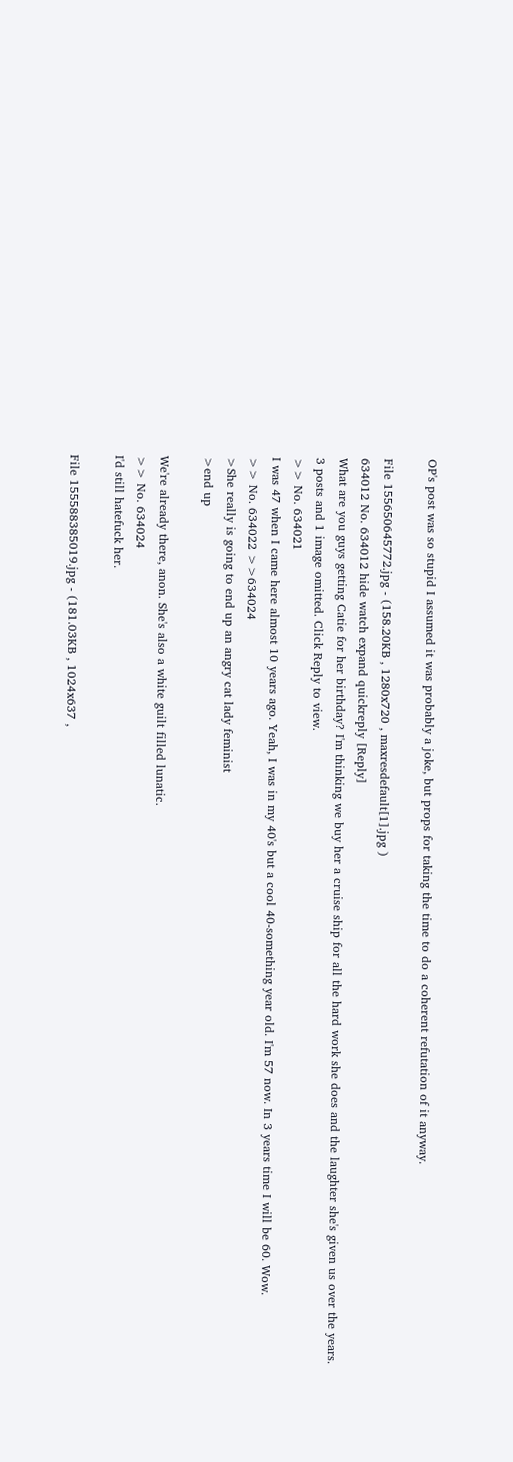OP's post was so stupid I assumed it was probably a joke, but props for taking the time to do a coherent refutation of it anyway.

File 155650645772.jpg - (158.20KB , 1280x720 , maxresdefault[1].jpg )
634012 No. 634012 hide watch expand quickreply [Reply]
What are you guys getting Catie for her birthday? I'm thinking we buy her a cruise ship for all the hard work she does and the laughter she's given us over the years.
3 posts and 1 image omitted. Click Reply to view.
>> No. 634021
I was 47 when I came here almost 10 years ago. Yeah, I was in my 40's but a cool 40-something year old. I'm 57 now. In 3 years time I will be 60. Wow.
>> No. 634022 >>634024
>She really is going to end up an angry cat lady feminist
>end up

We're already there, anon. She's also a white guilt filled lunatic.
>> No. 634024
I'd still hatefuck her.

File 155588385019.jpg - (181.03KB , 1024x637 ,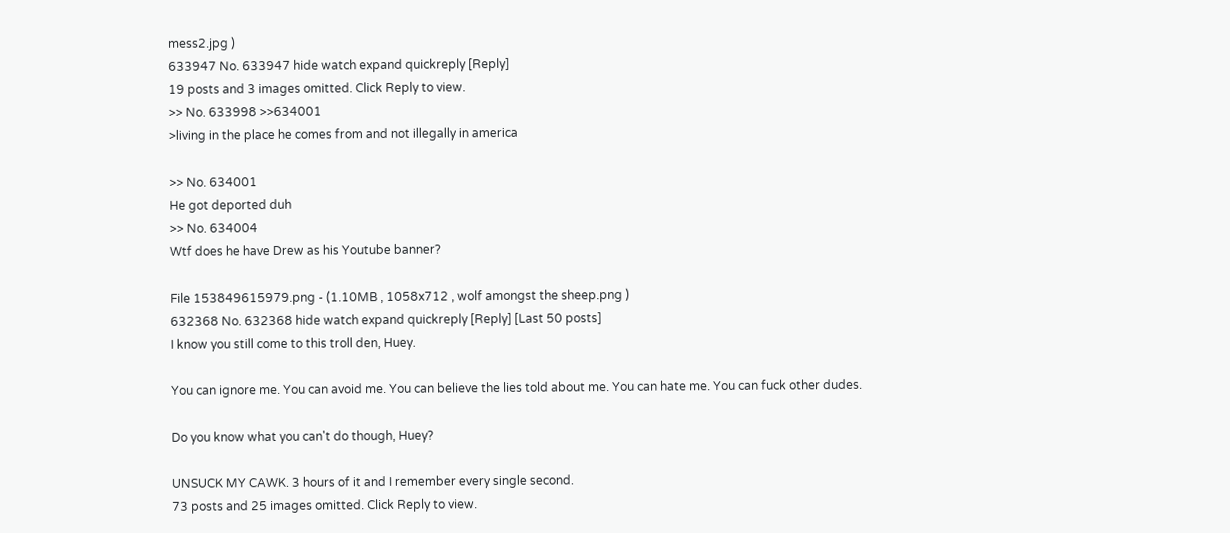mess2.jpg )
633947 No. 633947 hide watch expand quickreply [Reply]
19 posts and 3 images omitted. Click Reply to view.
>> No. 633998 >>634001
>living in the place he comes from and not illegally in america

>> No. 634001
He got deported duh
>> No. 634004
Wtf does he have Drew as his Youtube banner?

File 153849615979.png - (1.10MB , 1058x712 , wolf amongst the sheep.png )
632368 No. 632368 hide watch expand quickreply [Reply] [Last 50 posts]
I know you still come to this troll den, Huey.

You can ignore me. You can avoid me. You can believe the lies told about me. You can hate me. You can fuck other dudes.

Do you know what you can't do though, Huey?

UNSUCK MY CAWK. 3 hours of it and I remember every single second.
73 posts and 25 images omitted. Click Reply to view.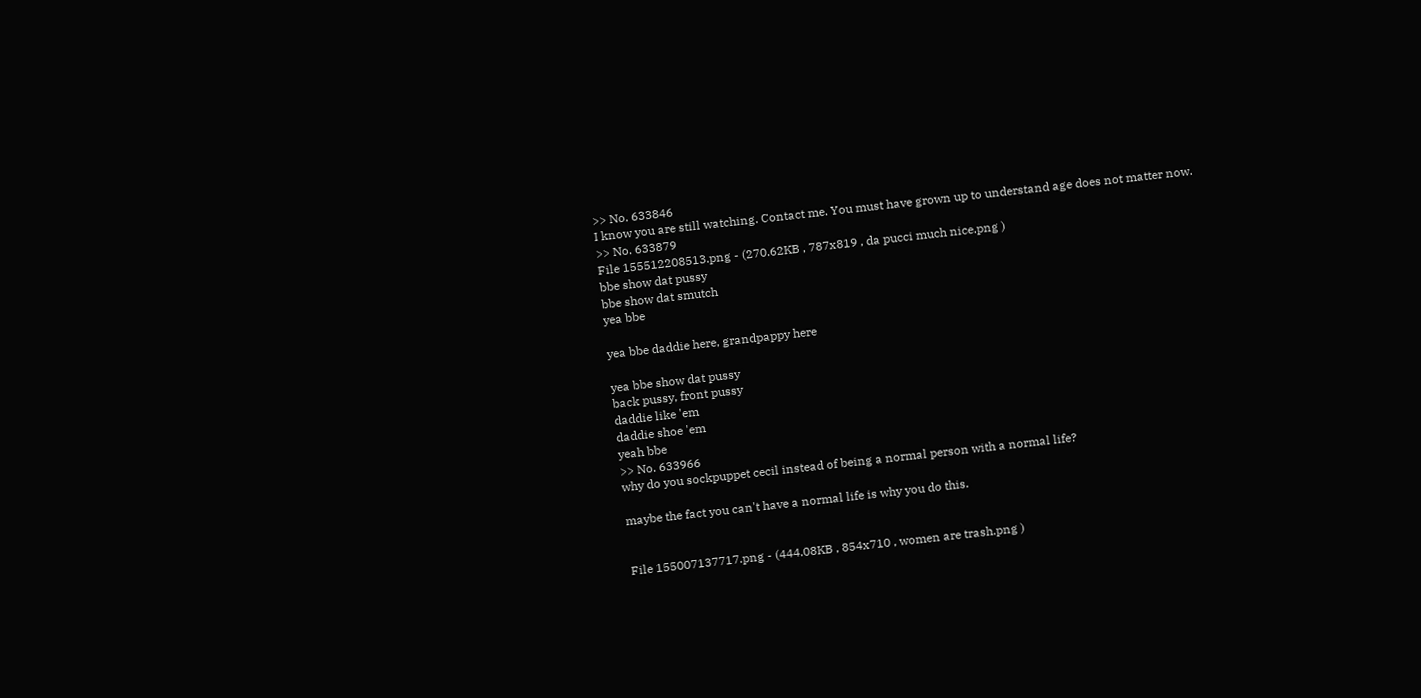>> No. 633846
I know you are still watching. Contact me. You must have grown up to understand age does not matter now.
>> No. 633879
File 155512208513.png - (270.62KB , 787x819 , da pucci much nice.png )
bbe show dat pussy
bbe show dat smutch
yea bbe

yea bbe daddie here, grandpappy here

yea bbe show dat pussy
back pussy, front pussy
daddie like 'em
daddie shoe 'em
yeah bbe
>> No. 633966
why do you sockpuppet cecil instead of being a normal person with a normal life?

maybe the fact you can't have a normal life is why you do this.


File 155007137717.png - (444.08KB , 854x710 , women are trash.png )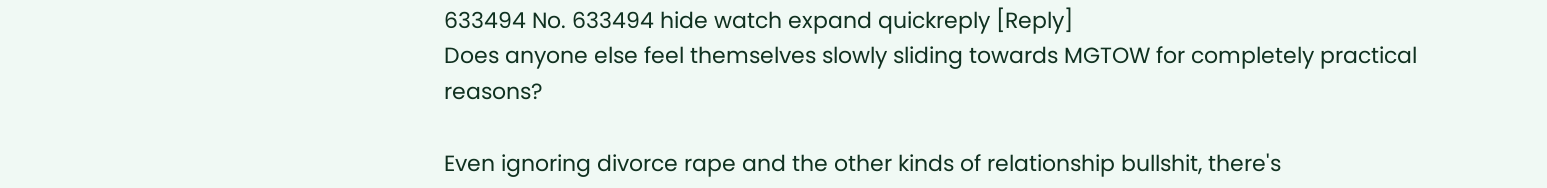633494 No. 633494 hide watch expand quickreply [Reply]
Does anyone else feel themselves slowly sliding towards MGTOW for completely practical reasons?

Even ignoring divorce rape and the other kinds of relationship bullshit, there's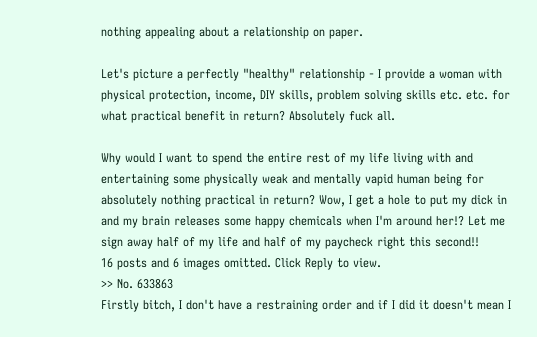nothing appealing about a relationship on paper.

Let's picture a perfectly "healthy" relationship - I provide a woman with physical protection, income, DIY skills, problem solving skills etc. etc. for what practical benefit in return? Absolutely fuck all.

Why would I want to spend the entire rest of my life living with and entertaining some physically weak and mentally vapid human being for absolutely nothing practical in return? Wow, I get a hole to put my dick in and my brain releases some happy chemicals when I'm around her!? Let me sign away half of my life and half of my paycheck right this second!!
16 posts and 6 images omitted. Click Reply to view.
>> No. 633863
Firstly bitch, I don't have a restraining order and if I did it doesn't mean I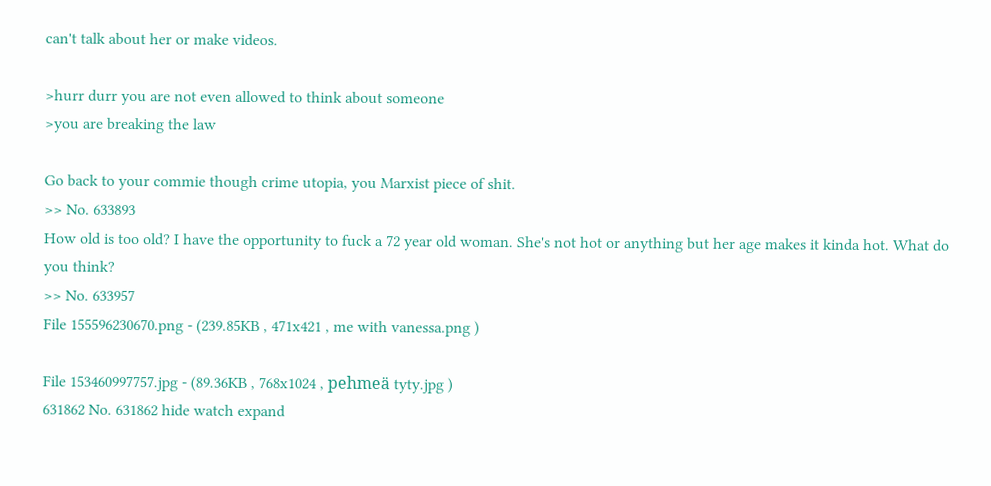can't talk about her or make videos.

>hurr durr you are not even allowed to think about someone
>you are breaking the law

Go back to your commie though crime utopia, you Marxist piece of shit.
>> No. 633893
How old is too old? I have the opportunity to fuck a 72 year old woman. She's not hot or anything but her age makes it kinda hot. What do you think?
>> No. 633957
File 155596230670.png - (239.85KB , 471x421 , me with vanessa.png )

File 153460997757.jpg - (89.36KB , 768x1024 , pehmeä tyty.jpg )
631862 No. 631862 hide watch expand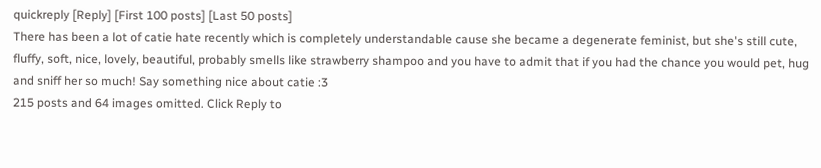quickreply [Reply] [First 100 posts] [Last 50 posts]
There has been a lot of catie hate recently which is completely understandable cause she became a degenerate feminist, but she's still cute, fluffy, soft, nice, lovely, beautiful, probably smells like strawberry shampoo and you have to admit that if you had the chance you would pet, hug and sniff her so much! Say something nice about catie :3
215 posts and 64 images omitted. Click Reply to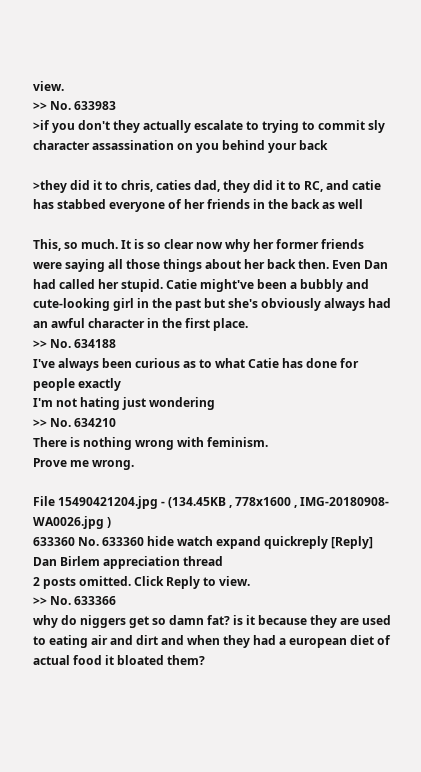view.
>> No. 633983
>if you don't they actually escalate to trying to commit sly character assassination on you behind your back

>they did it to chris, caties dad, they did it to RC, and catie has stabbed everyone of her friends in the back as well

This, so much. It is so clear now why her former friends were saying all those things about her back then. Even Dan had called her stupid. Catie might've been a bubbly and cute-looking girl in the past but she's obviously always had an awful character in the first place.
>> No. 634188
I've always been curious as to what Catie has done for people exactly
I'm not hating just wondering
>> No. 634210
There is nothing wrong with feminism.
Prove me wrong.

File 15490421204.jpg - (134.45KB , 778x1600 , IMG-20180908-WA0026.jpg )
633360 No. 633360 hide watch expand quickreply [Reply]
Dan Birlem appreciation thread
2 posts omitted. Click Reply to view.
>> No. 633366
why do niggers get so damn fat? is it because they are used to eating air and dirt and when they had a european diet of actual food it bloated them?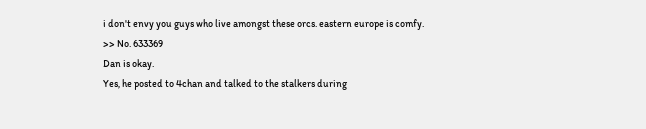i don't envy you guys who live amongst these orcs. eastern europe is comfy.
>> No. 633369
Dan is okay.
Yes, he posted to 4chan and talked to the stalkers during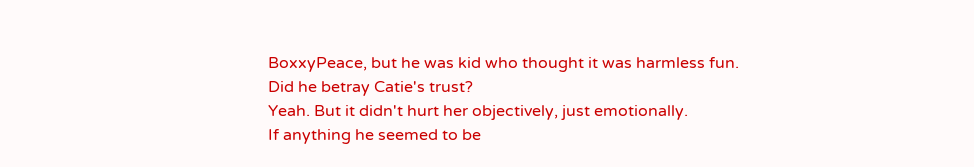BoxxyPeace, but he was kid who thought it was harmless fun.
Did he betray Catie's trust?
Yeah. But it didn't hurt her objectively, just emotionally.
If anything he seemed to be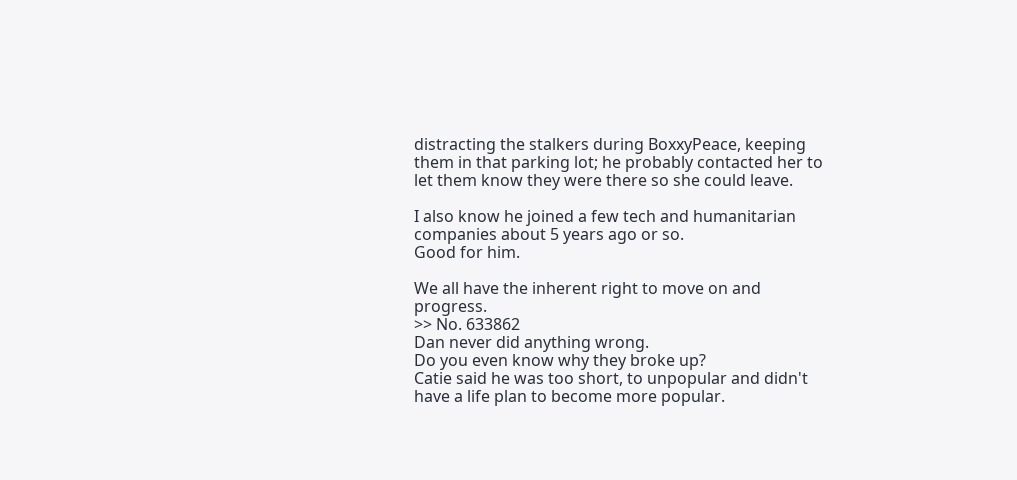distracting the stalkers during BoxxyPeace, keeping them in that parking lot; he probably contacted her to let them know they were there so she could leave.

I also know he joined a few tech and humanitarian companies about 5 years ago or so.
Good for him.

We all have the inherent right to move on and progress.
>> No. 633862
Dan never did anything wrong.
Do you even know why they broke up?
Catie said he was too short, to unpopular and didn't have a life plan to become more popular.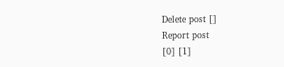Delete post []
Report post
[0] [1]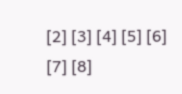[2] [3] [4] [5] [6] [7] [8]